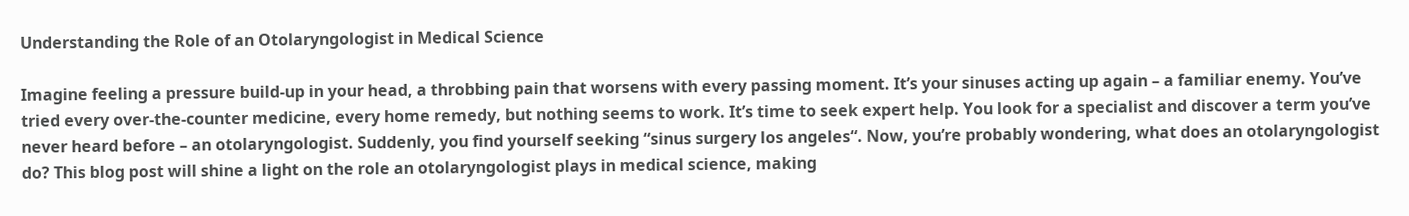Understanding the Role of an Otolaryngologist in Medical Science

Imagine feeling a pressure build-up in your head, a throbbing pain that worsens with every passing moment. It’s your sinuses acting up again – a familiar enemy. You’ve tried every over-the-counter medicine, every home remedy, but nothing seems to work. It’s time to seek expert help. You look for a specialist and discover a term you’ve never heard before – an otolaryngologist. Suddenly, you find yourself seeking “sinus surgery los angeles“. Now, you’re probably wondering, what does an otolaryngologist do? This blog post will shine a light on the role an otolaryngologist plays in medical science, making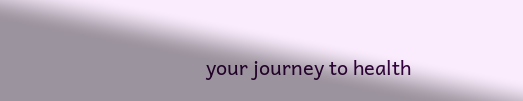your journey to health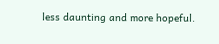less daunting and more hopeful.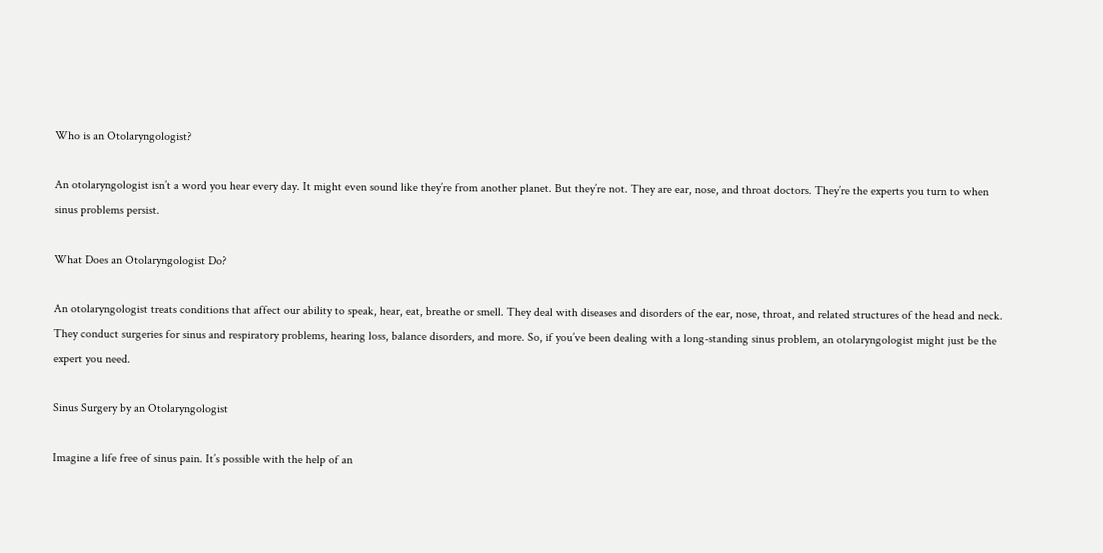Who is an Otolaryngologist?

An otolaryngologist isn’t a word you hear every day. It might even sound like they’re from another planet. But they’re not. They are ear, nose, and throat doctors. They’re the experts you turn to when sinus problems persist.

What Does an Otolaryngologist Do?

An otolaryngologist treats conditions that affect our ability to speak, hear, eat, breathe or smell. They deal with diseases and disorders of the ear, nose, throat, and related structures of the head and neck. They conduct surgeries for sinus and respiratory problems, hearing loss, balance disorders, and more. So, if you’ve been dealing with a long-standing sinus problem, an otolaryngologist might just be the expert you need.

Sinus Surgery by an Otolaryngologist

Imagine a life free of sinus pain. It’s possible with the help of an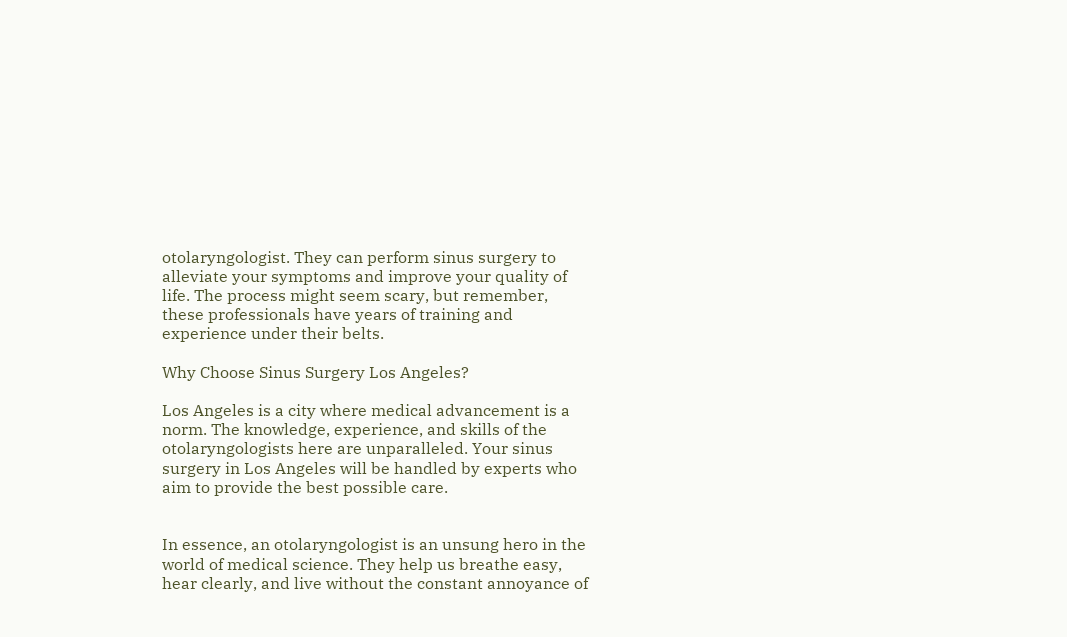otolaryngologist. They can perform sinus surgery to alleviate your symptoms and improve your quality of life. The process might seem scary, but remember, these professionals have years of training and experience under their belts.

Why Choose Sinus Surgery Los Angeles?

Los Angeles is a city where medical advancement is a norm. The knowledge, experience, and skills of the otolaryngologists here are unparalleled. Your sinus surgery in Los Angeles will be handled by experts who aim to provide the best possible care.


In essence, an otolaryngologist is an unsung hero in the world of medical science. They help us breathe easy, hear clearly, and live without the constant annoyance of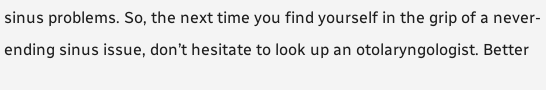sinus problems. So, the next time you find yourself in the grip of a never-ending sinus issue, don’t hesitate to look up an otolaryngologist. Better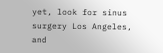yet, look for sinus surgery Los Angeles, and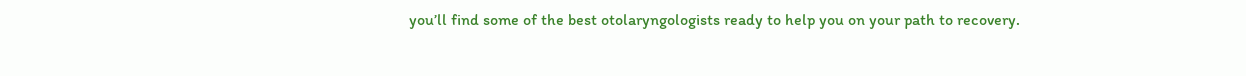you’ll find some of the best otolaryngologists ready to help you on your path to recovery.